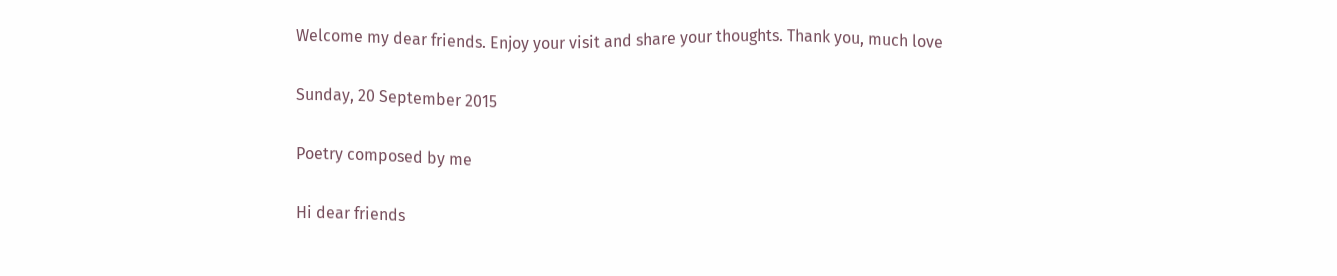Welcome my dear friends. Enjoy your visit and share your thoughts. Thank you, much love

Sunday, 20 September 2015

Poetry composed by me

Hi dear friends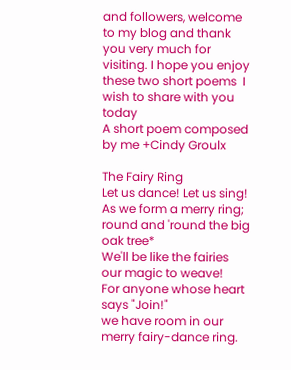and followers, welcome to my blog and thank you very much for visiting. I hope you enjoy these two short poems  I wish to share with you today
A short poem composed by me +Cindy Groulx

The Fairy Ring
Let us dance! Let us sing!
As we form a merry ring;
round and 'round the big oak tree*
We'll be like the fairies
our magic to weave!
For anyone whose heart says "Join!"
we have room in our merry fairy-dance ring.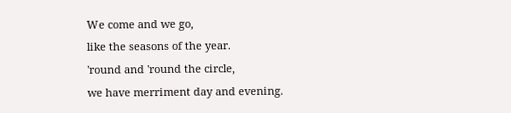We come and we go,
like the seasons of the year.
'round and 'round the circle,
we have merriment day and evening.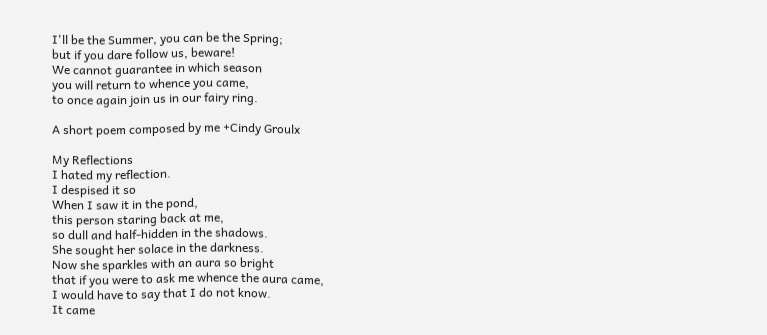I'll be the Summer, you can be the Spring;
but if you dare follow us, beware!
We cannot guarantee in which season
you will return to whence you came,
to once again join us in our fairy ring.

A short poem composed by me +Cindy Groulx

My Reflections
I hated my reflection.
I despised it so
When I saw it in the pond,
this person staring back at me,
so dull and half-hidden in the shadows.
She sought her solace in the darkness.
Now she sparkles with an aura so bright
that if you were to ask me whence the aura came,
I would have to say that I do not know.
It came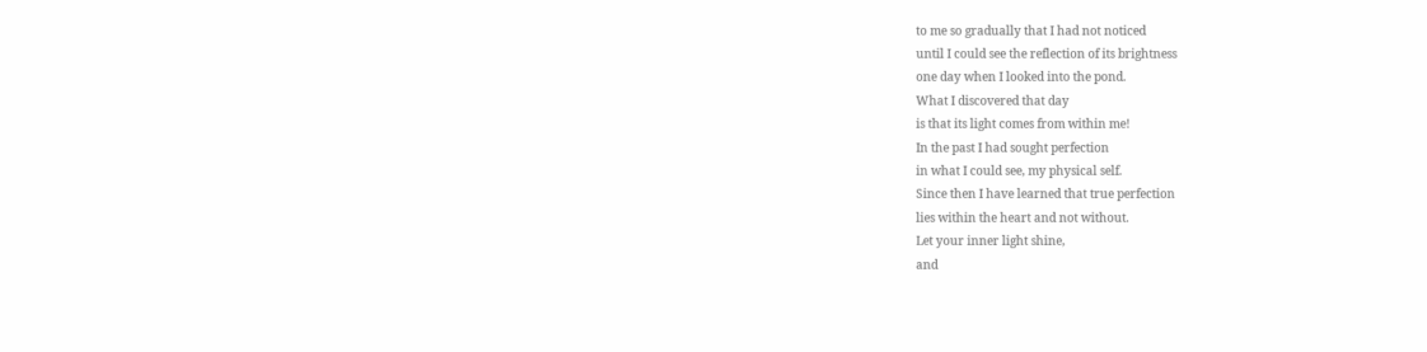to me so gradually that I had not noticed
until I could see the reflection of its brightness
one day when I looked into the pond.
What I discovered that day
is that its light comes from within me!
In the past I had sought perfection
in what I could see, my physical self.
Since then I have learned that true perfection
lies within the heart and not without.
Let your inner light shine,
and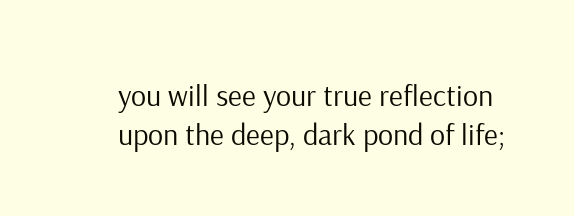you will see your true reflection
upon the deep, dark pond of life;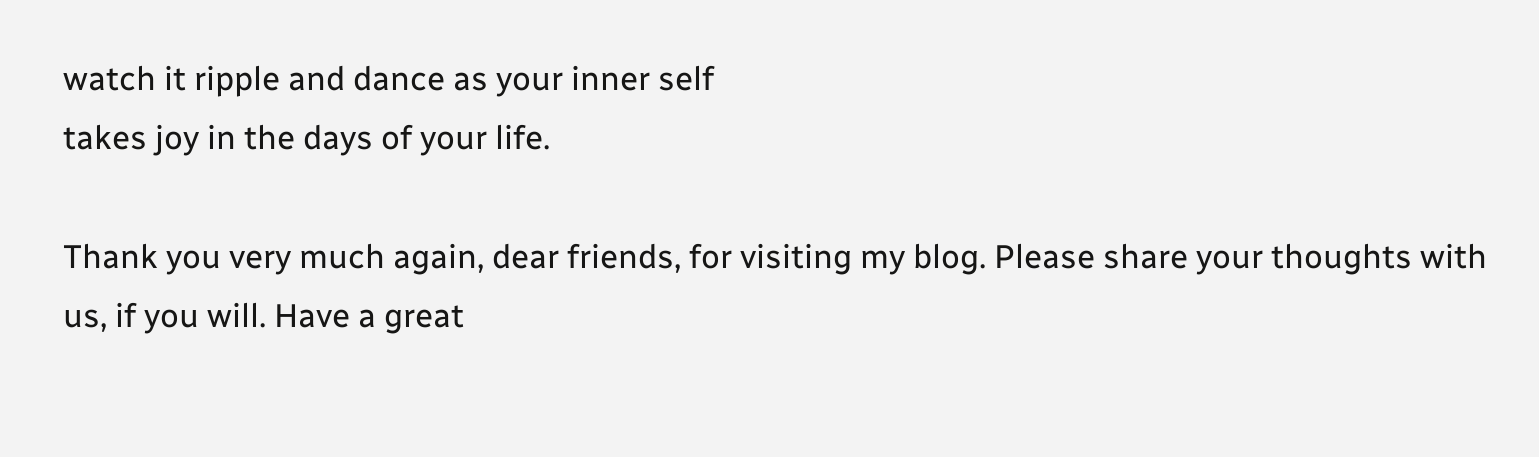watch it ripple and dance as your inner self
takes joy in the days of your life.

Thank you very much again, dear friends, for visiting my blog. Please share your thoughts with us, if you will. Have a great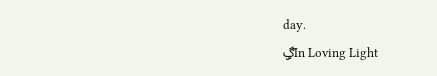day.
ڰۣIn Loving Light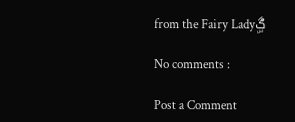from the Fairy Ladyڰۣ

No comments :

Post a Comment